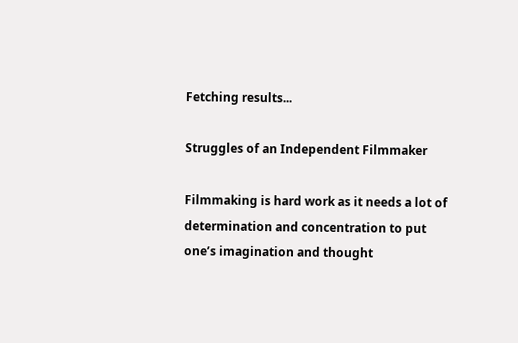Fetching results...

Struggles of an Independent Filmmaker

Filmmaking is hard work as it needs a lot of determination and concentration to put one’s imagination and thought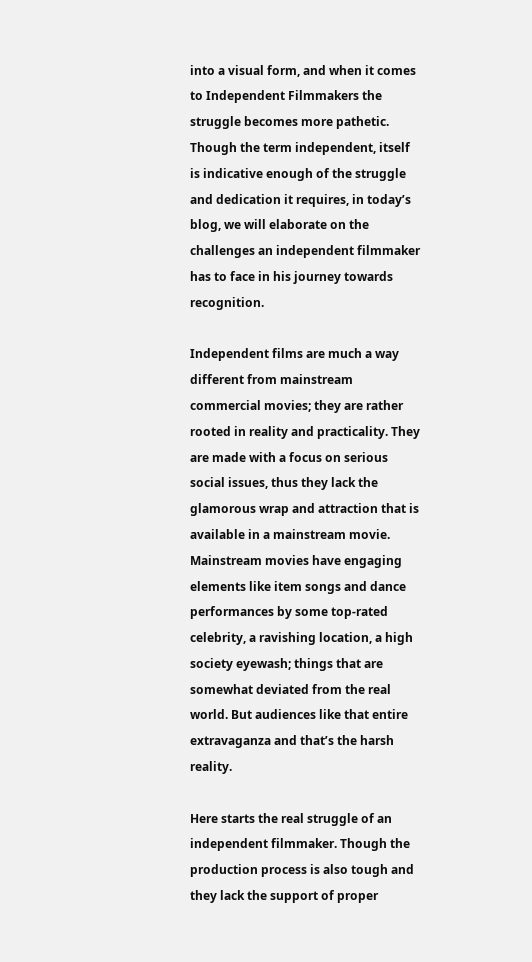into a visual form, and when it comes to Independent Filmmakers the struggle becomes more pathetic. Though the term independent, itself is indicative enough of the struggle and dedication it requires, in today’s blog, we will elaborate on the challenges an independent filmmaker has to face in his journey towards recognition.

Independent films are much a way different from mainstream commercial movies; they are rather rooted in reality and practicality. They are made with a focus on serious social issues, thus they lack the glamorous wrap and attraction that is available in a mainstream movie. Mainstream movies have engaging elements like item songs and dance performances by some top-rated celebrity, a ravishing location, a high society eyewash; things that are somewhat deviated from the real world. But audiences like that entire extravaganza and that’s the harsh reality.

Here starts the real struggle of an independent filmmaker. Though the production process is also tough and they lack the support of proper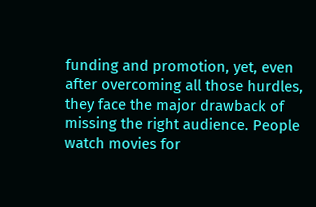funding and promotion, yet, even after overcoming all those hurdles, they face the major drawback of missing the right audience. People watch movies for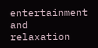entertainment and relaxation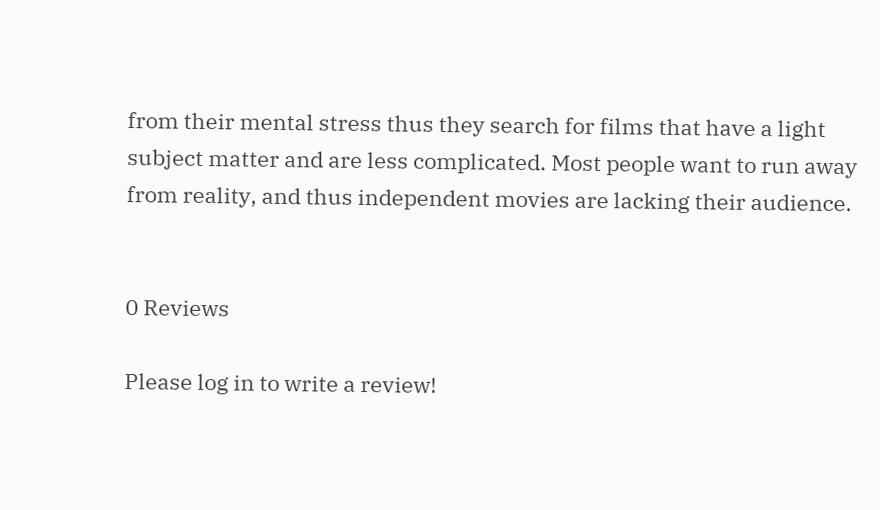from their mental stress thus they search for films that have a light subject matter and are less complicated. Most people want to run away from reality, and thus independent movies are lacking their audience.


0 Reviews

Please log in to write a review!